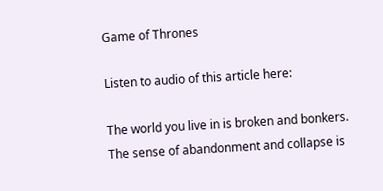Game of Thrones

Listen to audio of this article here:

The world you live in is broken and bonkers. The sense of abandonment and collapse is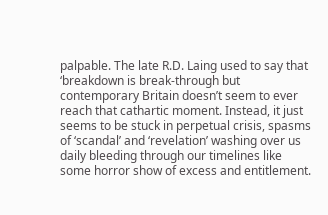palpable. The late R.D. Laing used to say that ‘breakdown is break-through but contemporary Britain doesn’t seem to ever reach that cathartic moment. Instead, it just seems to be stuck in perpetual crisis, spasms of ‘scandal’ and ‘revelation’ washing over us daily bleeding through our timelines like some horror show of excess and entitlement.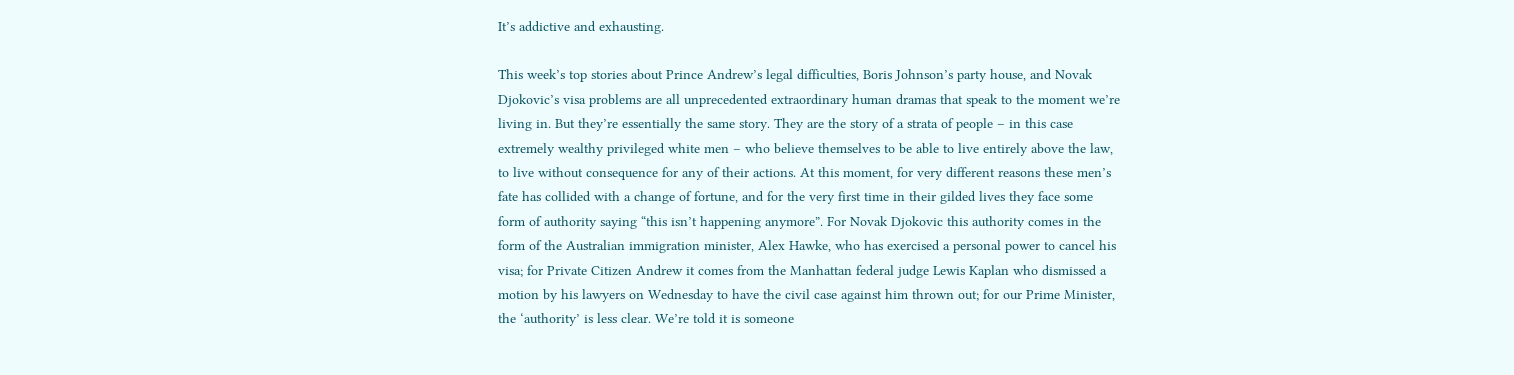It’s addictive and exhausting.

This week’s top stories about Prince Andrew’s legal difficulties, Boris Johnson’s party house, and Novak Djokovic’s visa problems are all unprecedented extraordinary human dramas that speak to the moment we’re living in. But they’re essentially the same story. They are the story of a strata of people – in this case extremely wealthy privileged white men – who believe themselves to be able to live entirely above the law, to live without consequence for any of their actions. At this moment, for very different reasons these men’s fate has collided with a change of fortune, and for the very first time in their gilded lives they face some form of authority saying “this isn’t happening anymore”. For Novak Djokovic this authority comes in the form of the Australian immigration minister, Alex Hawke, who has exercised a personal power to cancel his visa; for Private Citizen Andrew it comes from the Manhattan federal judge Lewis Kaplan who dismissed a motion by his lawyers on Wednesday to have the civil case against him thrown out; for our Prime Minister, the ‘authority’ is less clear. We’re told it is someone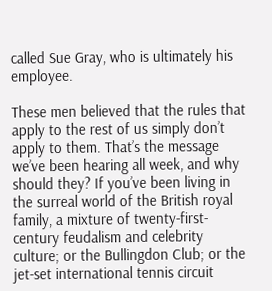called Sue Gray, who is ultimately his employee.

These men believed that the rules that apply to the rest of us simply don’t apply to them. That’s the message we’ve been hearing all week, and why should they? If you’ve been living in the surreal world of the British royal family, a mixture of twenty-first-century feudalism and celebrity culture; or the Bullingdon Club; or the jet-set international tennis circuit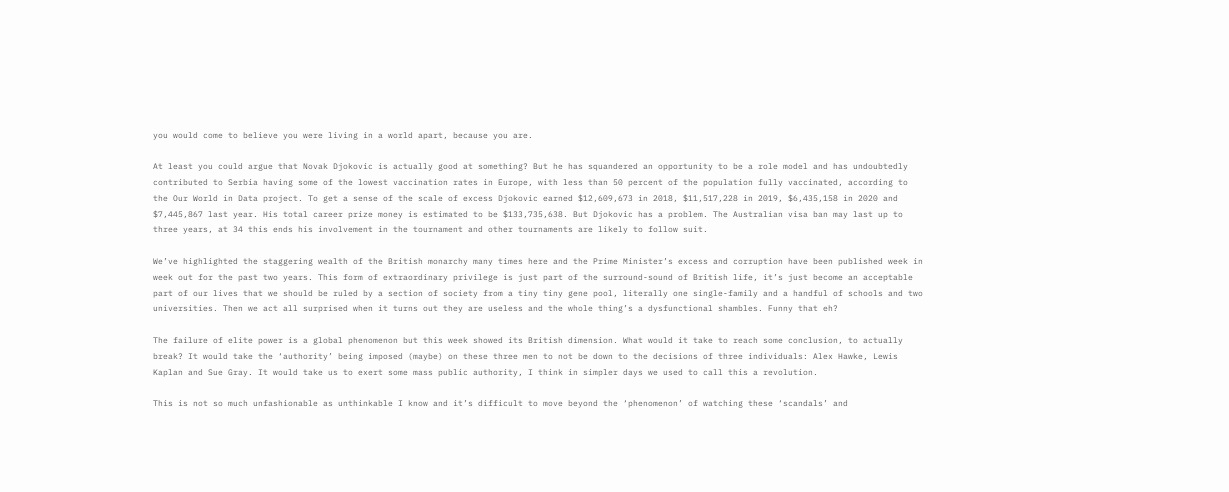you would come to believe you were living in a world apart, because you are.

At least you could argue that Novak Djokovic is actually good at something? But he has squandered an opportunity to be a role model and has undoubtedly contributed to Serbia having some of the lowest vaccination rates in Europe, with less than 50 percent of the population fully vaccinated, according to the Our World in Data project. To get a sense of the scale of excess Djokovic earned $12,609,673 in 2018, $11,517,228 in 2019, $6,435,158 in 2020 and $7,445,867 last year. His total career prize money is estimated to be $133,735,638. But Djokovic has a problem. The Australian visa ban may last up to three years, at 34 this ends his involvement in the tournament and other tournaments are likely to follow suit.

We’ve highlighted the staggering wealth of the British monarchy many times here and the Prime Minister’s excess and corruption have been published week in week out for the past two years. This form of extraordinary privilege is just part of the surround-sound of British life, it’s just become an acceptable part of our lives that we should be ruled by a section of society from a tiny tiny gene pool, literally one single-family and a handful of schools and two universities. Then we act all surprised when it turns out they are useless and the whole thing’s a dysfunctional shambles. Funny that eh?

The failure of elite power is a global phenomenon but this week showed its British dimension. What would it take to reach some conclusion, to actually break? It would take the ‘authority’ being imposed (maybe) on these three men to not be down to the decisions of three individuals: Alex Hawke, Lewis Kaplan and Sue Gray. It would take us to exert some mass public authority, I think in simpler days we used to call this a revolution.

This is not so much unfashionable as unthinkable I know and it’s difficult to move beyond the ‘phenomenon’ of watching these ‘scandals’ and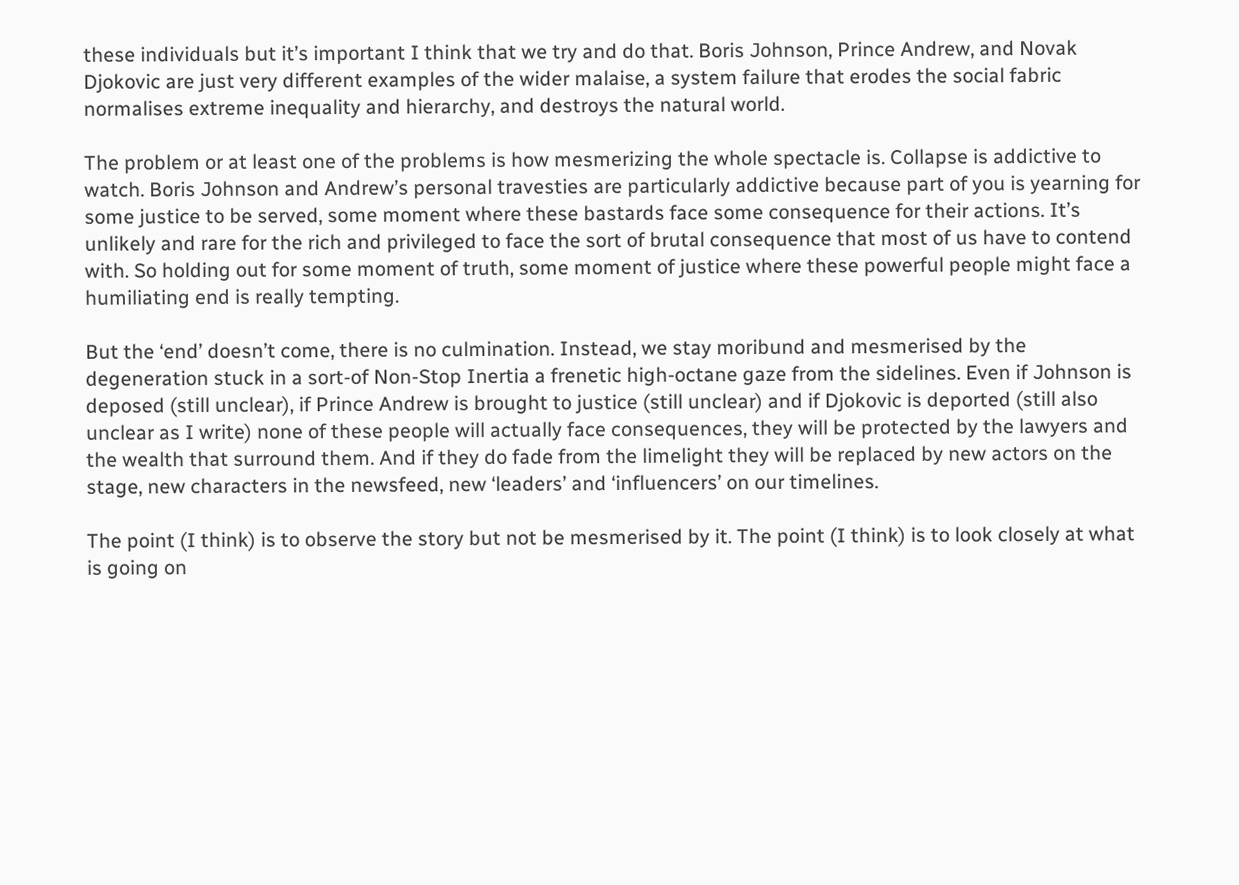these individuals but it’s important I think that we try and do that. Boris Johnson, Prince Andrew, and Novak Djokovic are just very different examples of the wider malaise, a system failure that erodes the social fabric normalises extreme inequality and hierarchy, and destroys the natural world.

The problem or at least one of the problems is how mesmerizing the whole spectacle is. Collapse is addictive to watch. Boris Johnson and Andrew’s personal travesties are particularly addictive because part of you is yearning for some justice to be served, some moment where these bastards face some consequence for their actions. It’s unlikely and rare for the rich and privileged to face the sort of brutal consequence that most of us have to contend with. So holding out for some moment of truth, some moment of justice where these powerful people might face a humiliating end is really tempting.

But the ‘end’ doesn’t come, there is no culmination. Instead, we stay moribund and mesmerised by the degeneration stuck in a sort-of Non-Stop Inertia a frenetic high-octane gaze from the sidelines. Even if Johnson is deposed (still unclear), if Prince Andrew is brought to justice (still unclear) and if Djokovic is deported (still also unclear as I write) none of these people will actually face consequences, they will be protected by the lawyers and the wealth that surround them. And if they do fade from the limelight they will be replaced by new actors on the stage, new characters in the newsfeed, new ‘leaders’ and ‘influencers’ on our timelines.

The point (I think) is to observe the story but not be mesmerised by it. The point (I think) is to look closely at what is going on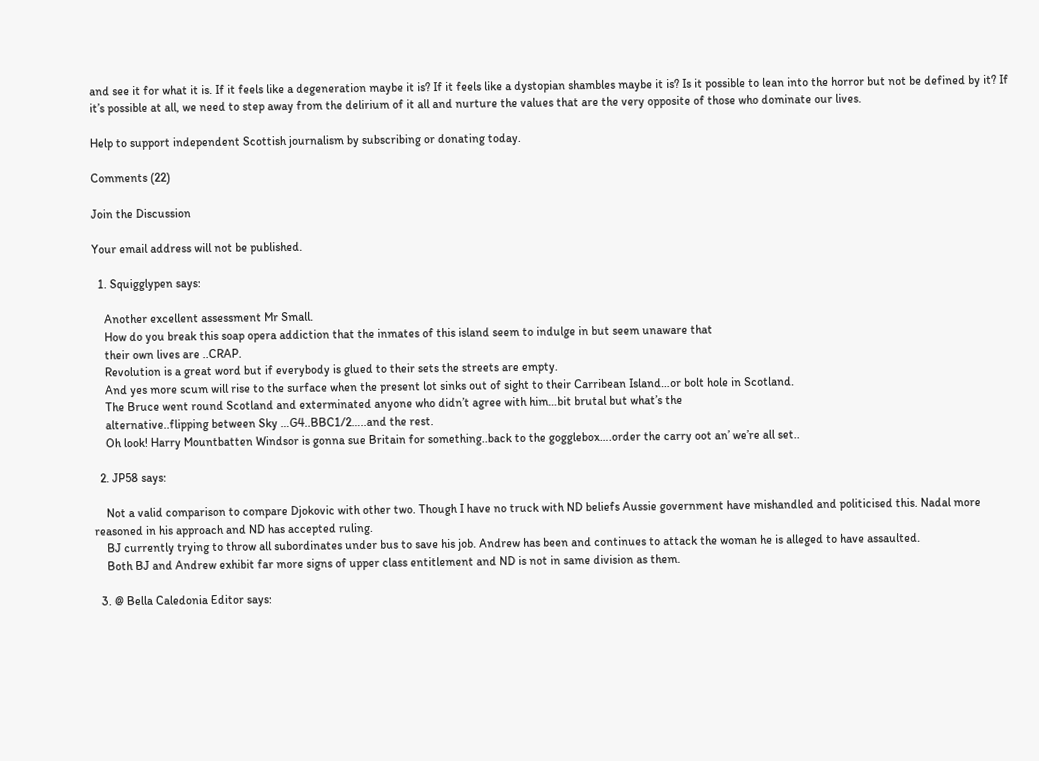and see it for what it is. If it feels like a degeneration maybe it is? If it feels like a dystopian shambles maybe it is? Is it possible to lean into the horror but not be defined by it? If it’s possible at all, we need to step away from the delirium of it all and nurture the values that are the very opposite of those who dominate our lives.

Help to support independent Scottish journalism by subscribing or donating today.

Comments (22)

Join the Discussion

Your email address will not be published.

  1. Squigglypen says:

    Another excellent assessment Mr Small.
    How do you break this soap opera addiction that the inmates of this island seem to indulge in but seem unaware that
    their own lives are ..CRAP.
    Revolution is a great word but if everybody is glued to their sets the streets are empty.
    And yes more scum will rise to the surface when the present lot sinks out of sight to their Carribean Island…or bolt hole in Scotland.
    The Bruce went round Scotland and exterminated anyone who didn’t agree with him…bit brutal but what’s the
    alternative..flipping between Sky …G4..BBC1/2…..and the rest.
    Oh look! Harry Mountbatten Windsor is gonna sue Britain for something..back to the gogglebox….order the carry oot an’ we’re all set..

  2. JP58 says:

    Not a valid comparison to compare Djokovic with other two. Though I have no truck with ND beliefs Aussie government have mishandled and politicised this. Nadal more reasoned in his approach and ND has accepted ruling.
    BJ currently trying to throw all subordinates under bus to save his job. Andrew has been and continues to attack the woman he is alleged to have assaulted.
    Both BJ and Andrew exhibit far more signs of upper class entitlement and ND is not in same division as them.

  3. @ Bella Caledonia Editor says: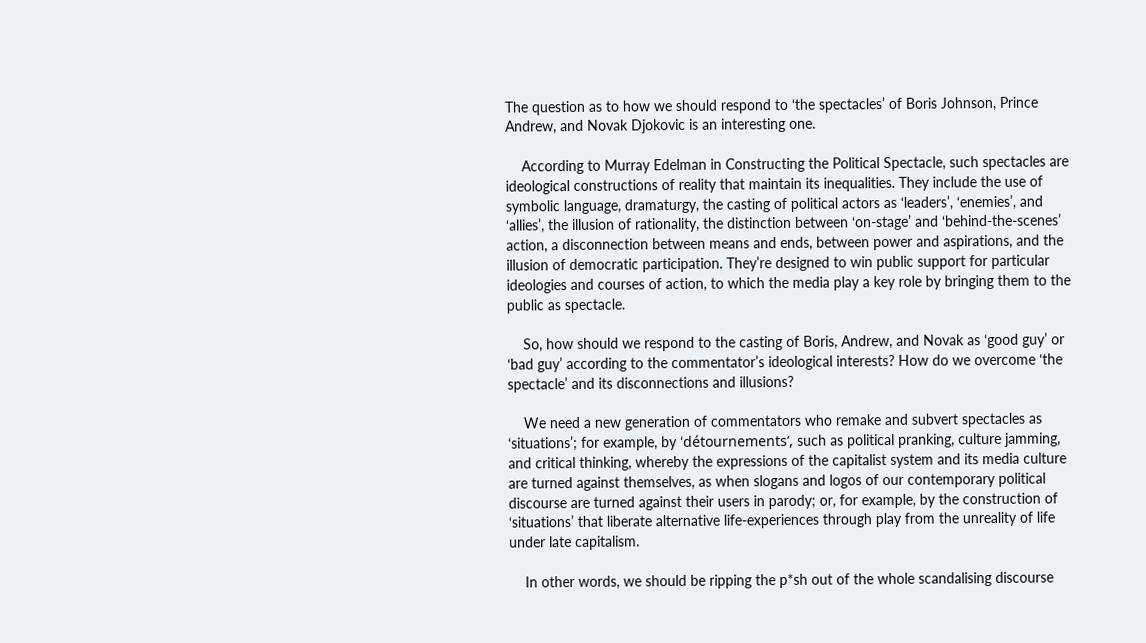The question as to how we should respond to ‘the spectacles’ of Boris Johnson, Prince Andrew, and Novak Djokovic is an interesting one.

    According to Murray Edelman in Constructing the Political Spectacle, such spectacles are ideological constructions of reality that maintain its inequalities. They include the use of symbolic language, dramaturgy, the casting of political actors as ‘leaders’, ‘enemies’, and ‘allies’, the illusion of rationality, the distinction between ‘on-stage’ and ‘behind-the-scenes’ action, a disconnection between means and ends, between power and aspirations, and the illusion of democratic participation. They’re designed to win public support for particular ideologies and courses of action, to which the media play a key role by bringing them to the public as spectacle.

    So, how should we respond to the casting of Boris, Andrew, and Novak as ‘good guy’ or ‘bad guy’ according to the commentator’s ideological interests? How do we overcome ‘the spectacle’ and its disconnections and illusions?

    We need a new generation of commentators who remake and subvert spectacles as ‘situations’; for example, by ‘détournements’, such as political pranking, culture jamming, and critical thinking, whereby the expressions of the capitalist system and its media culture are turned against themselves, as when slogans and logos of our contemporary political discourse are turned against their users in parody; or, for example, by the construction of ‘situations’ that liberate alternative life-experiences through play from the unreality of life under late capitalism.

    In other words, we should be ripping the p*sh out of the whole scandalising discourse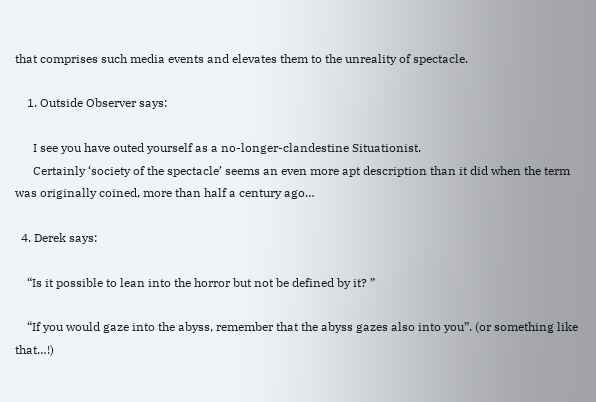that comprises such media events and elevates them to the unreality of spectacle.

    1. Outside Observer says:

      I see you have outed yourself as a no-longer-clandestine Situationist.
      Certainly ‘society of the spectacle’ seems an even more apt description than it did when the term was originally coined, more than half a century ago…

  4. Derek says:

    “Is it possible to lean into the horror but not be defined by it? ”

    “If you would gaze into the abyss, remember that the abyss gazes also into you”. (or something like that…!)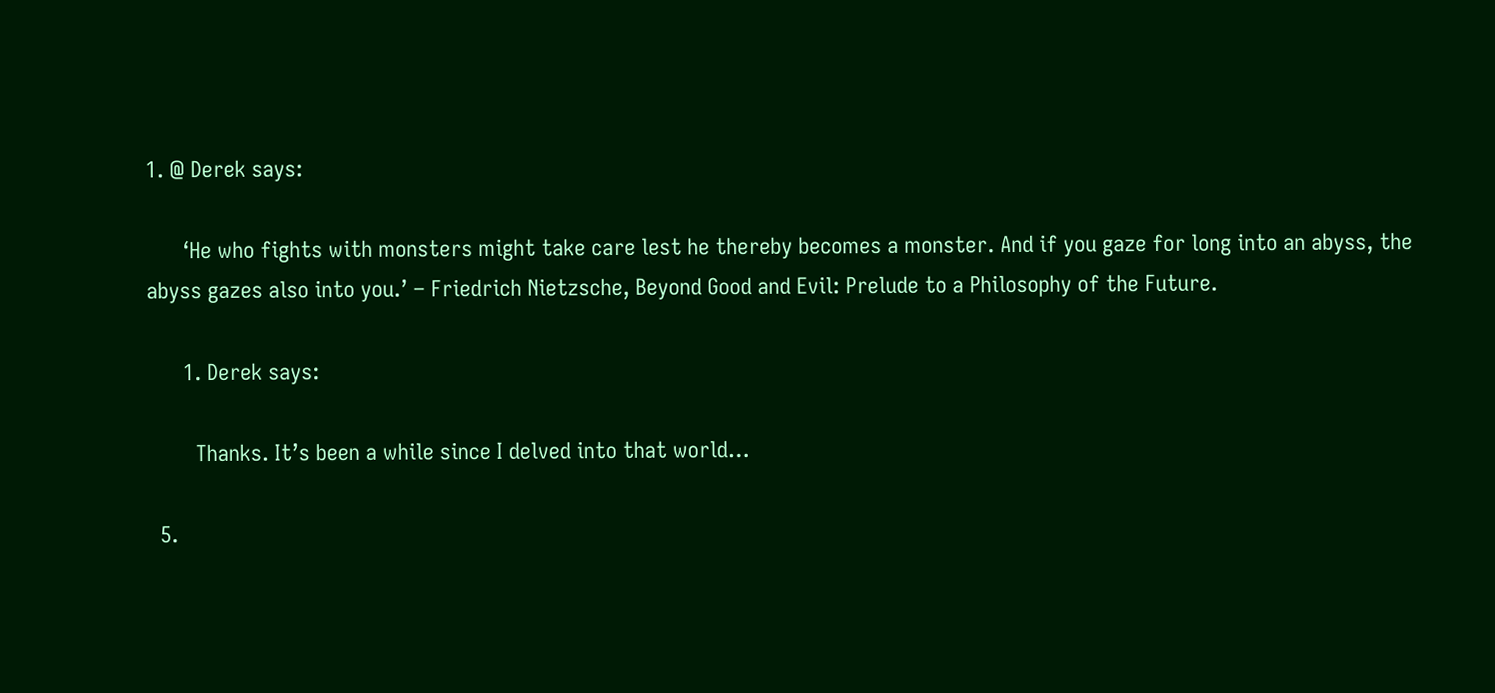1. @ Derek says:

      ‘He who fights with monsters might take care lest he thereby becomes a monster. And if you gaze for long into an abyss, the abyss gazes also into you.’ – Friedrich Nietzsche, Beyond Good and Evil: Prelude to a Philosophy of the Future.

      1. Derek says:

        Thanks. It’s been a while since I delved into that world…

  5.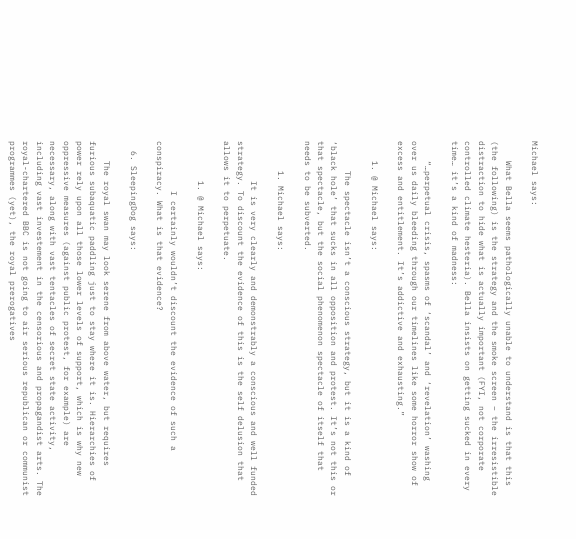Michael says:

    What Bella seems pathologically unable to understand is that this (the following) is the strategy and the smoke screen – the irresistible distraction to hide what is actually important (FYI, not corporate controlled climate hesteria). Bella insists on getting sucked in every time… it’s a kind of madness:

    “…perpetual crisis, spasms of ‘scandal’ and ‘revelation’ washing over us daily bleeding through our timelines like some horror show of excess and entitlement. It’s addictive and exhausting.”

    1. @ Michael says:

      The spectacle isn’t a conscious strategy, but it is a kind of ‘black hole’ that sucks in all opposition and protest. It’s not this or that spectacle, but the social phenomenon spectacle of itself that needs to be subverted.

      1. Michael says:

        It is very clearly and demonstrably a conscious and well funded strategy. To discount the evidence of this is the self delusion that allows it to perpetuate.

        1. @ Michael says:

          I certainly wouldn’t discount the evidence of such a conspiracy. What is that evidence?

  6. SleepingDog says:

    The royal swan may look serene from above water, but requires furious subaquatic paddling just to stay where it is. Hierarchies of power rely upon all those lower levels of support, which is why new oppressive measures (against public protest, for example) are necessary, along with vast tentacles of secret state activity, including vast investement in the censorious and propagandist arts. The royal-chartered BBC is not going to air serious republican or communist programmes (yet), the royal prerogatives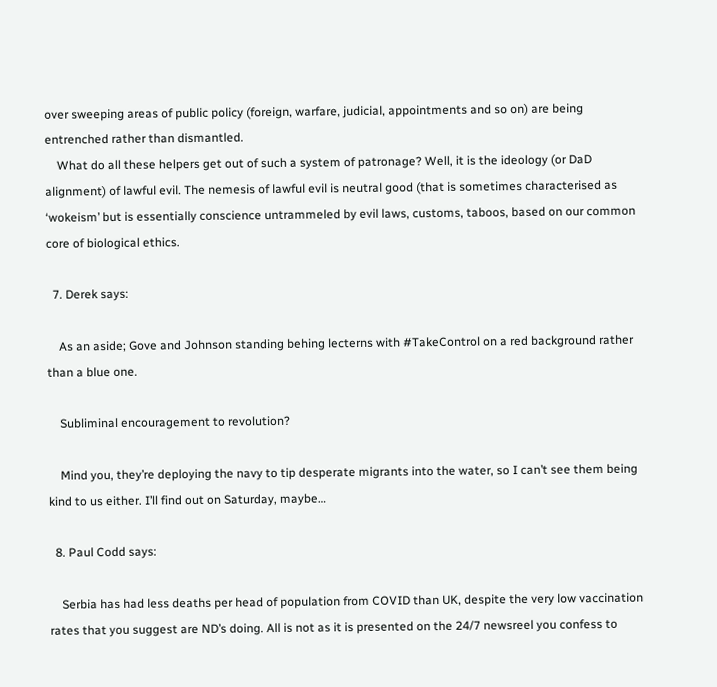over sweeping areas of public policy (foreign, warfare, judicial, appointments and so on) are being entrenched rather than dismantled.
    What do all these helpers get out of such a system of patronage? Well, it is the ideology (or DaD alignment) of lawful evil. The nemesis of lawful evil is neutral good (that is sometimes characterised as ‘wokeism’ but is essentially conscience untrammeled by evil laws, customs, taboos, based on our common core of biological ethics.

  7. Derek says:

    As an aside; Gove and Johnson standing behing lecterns with #TakeControl on a red background rather than a blue one.

    Subliminal encouragement to revolution?

    Mind you, they’re deploying the navy to tip desperate migrants into the water, so I can’t see them being kind to us either. I’ll find out on Saturday, maybe…

  8. Paul Codd says:

    Serbia has had less deaths per head of population from COVID than UK, despite the very low vaccination rates that you suggest are ND’s doing. All is not as it is presented on the 24/7 newsreel you confess to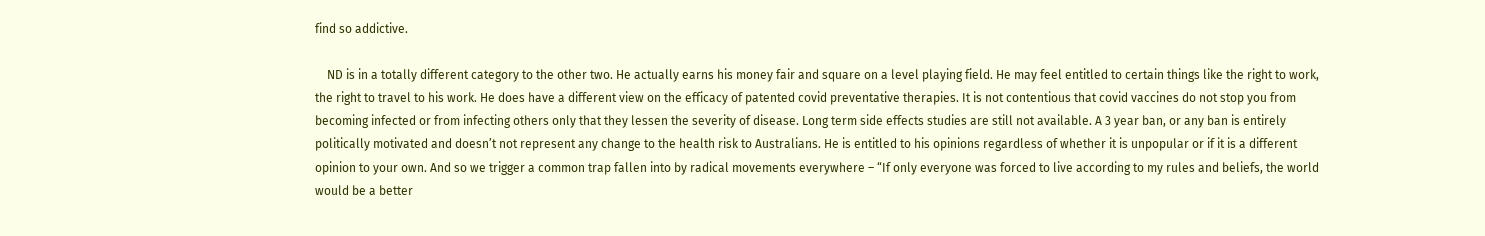find so addictive.

    ND is in a totally different category to the other two. He actually earns his money fair and square on a level playing field. He may feel entitled to certain things like the right to work, the right to travel to his work. He does have a different view on the efficacy of patented covid preventative therapies. It is not contentious that covid vaccines do not stop you from becoming infected or from infecting others only that they lessen the severity of disease. Long term side effects studies are still not available. A 3 year ban, or any ban is entirely politically motivated and doesn’t not represent any change to the health risk to Australians. He is entitled to his opinions regardless of whether it is unpopular or if it is a different opinion to your own. And so we trigger a common trap fallen into by radical movements everywhere – “If only everyone was forced to live according to my rules and beliefs, the world would be a better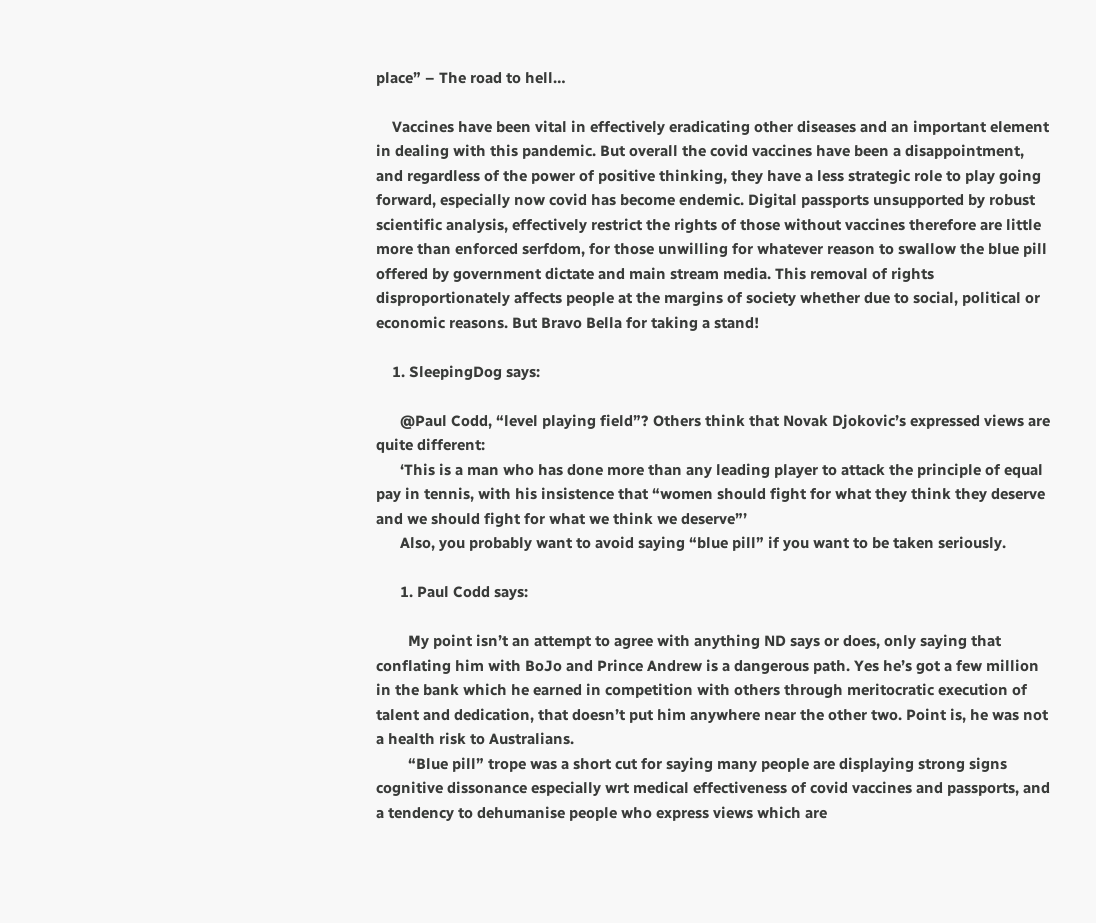place” – The road to hell…

    Vaccines have been vital in effectively eradicating other diseases and an important element in dealing with this pandemic. But overall the covid vaccines have been a disappointment, and regardless of the power of positive thinking, they have a less strategic role to play going forward, especially now covid has become endemic. Digital passports unsupported by robust scientific analysis, effectively restrict the rights of those without vaccines therefore are little more than enforced serfdom, for those unwilling for whatever reason to swallow the blue pill offered by government dictate and main stream media. This removal of rights disproportionately affects people at the margins of society whether due to social, political or economic reasons. But Bravo Bella for taking a stand!

    1. SleepingDog says:

      @Paul Codd, “level playing field”? Others think that Novak Djokovic’s expressed views are quite different:
      ‘This is a man who has done more than any leading player to attack the principle of equal pay in tennis, with his insistence that “women should fight for what they think they deserve and we should fight for what we think we deserve”’
      Also, you probably want to avoid saying “blue pill” if you want to be taken seriously.

      1. Paul Codd says:

        My point isn’t an attempt to agree with anything ND says or does, only saying that conflating him with BoJo and Prince Andrew is a dangerous path. Yes he’s got a few million in the bank which he earned in competition with others through meritocratic execution of talent and dedication, that doesn’t put him anywhere near the other two. Point is, he was not a health risk to Australians.
        “Blue pill” trope was a short cut for saying many people are displaying strong signs cognitive dissonance especially wrt medical effectiveness of covid vaccines and passports, and a tendency to dehumanise people who express views which are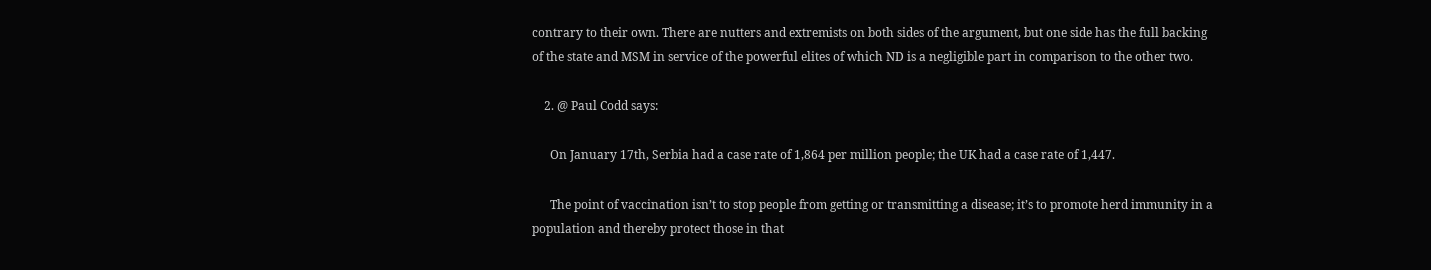contrary to their own. There are nutters and extremists on both sides of the argument, but one side has the full backing of the state and MSM in service of the powerful elites of which ND is a negligible part in comparison to the other two.

    2. @ Paul Codd says:

      On January 17th, Serbia had a case rate of 1,864 per million people; the UK had a case rate of 1,447.

      The point of vaccination isn’t to stop people from getting or transmitting a disease; it’s to promote herd immunity in a population and thereby protect those in that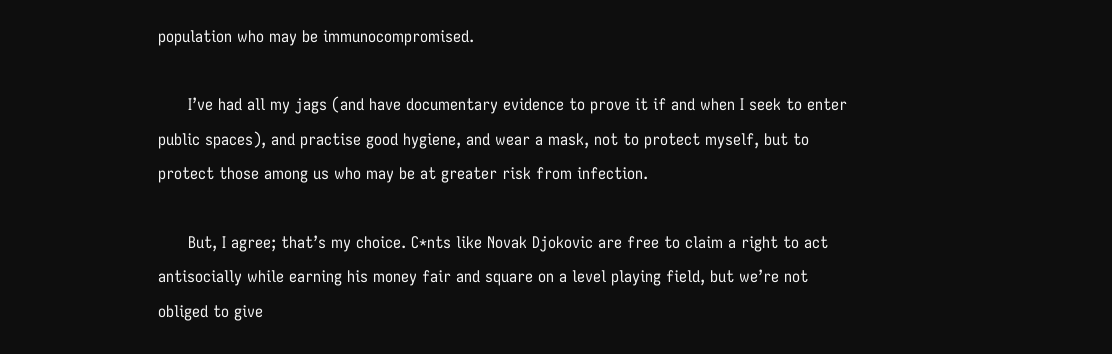population who may be immunocompromised.

      I’ve had all my jags (and have documentary evidence to prove it if and when I seek to enter public spaces), and practise good hygiene, and wear a mask, not to protect myself, but to protect those among us who may be at greater risk from infection.

      But, I agree; that’s my choice. C*nts like Novak Djokovic are free to claim a right to act antisocially while earning his money fair and square on a level playing field, but we’re not obliged to give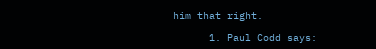him that right.

      1. Paul Codd says: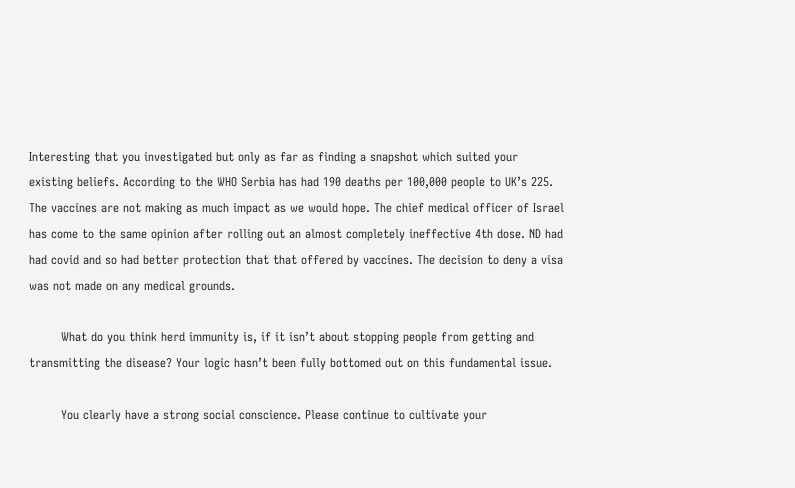Interesting that you investigated but only as far as finding a snapshot which suited your existing beliefs. According to the WHO Serbia has had 190 deaths per 100,000 people to UK’s 225. The vaccines are not making as much impact as we would hope. The chief medical officer of Israel has come to the same opinion after rolling out an almost completely ineffective 4th dose. ND had had covid and so had better protection that that offered by vaccines. The decision to deny a visa was not made on any medical grounds.

        What do you think herd immunity is, if it isn’t about stopping people from getting and transmitting the disease? Your logic hasn’t been fully bottomed out on this fundamental issue.

        You clearly have a strong social conscience. Please continue to cultivate your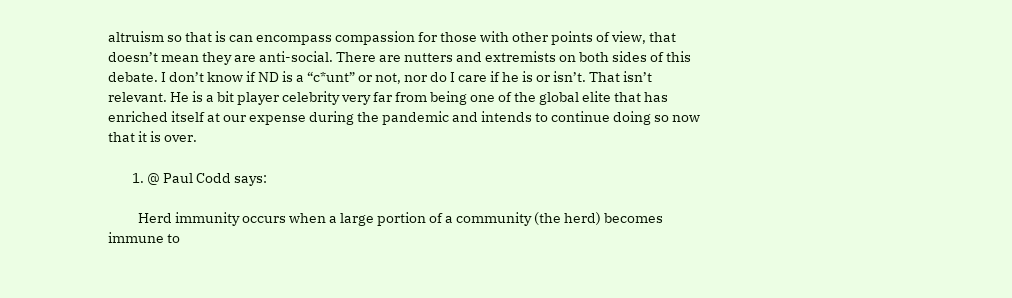altruism so that is can encompass compassion for those with other points of view, that doesn’t mean they are anti-social. There are nutters and extremists on both sides of this debate. I don’t know if ND is a “c*unt” or not, nor do I care if he is or isn’t. That isn’t relevant. He is a bit player celebrity very far from being one of the global elite that has enriched itself at our expense during the pandemic and intends to continue doing so now that it is over.

        1. @ Paul Codd says:

          Herd immunity occurs when a large portion of a community (the herd) becomes immune to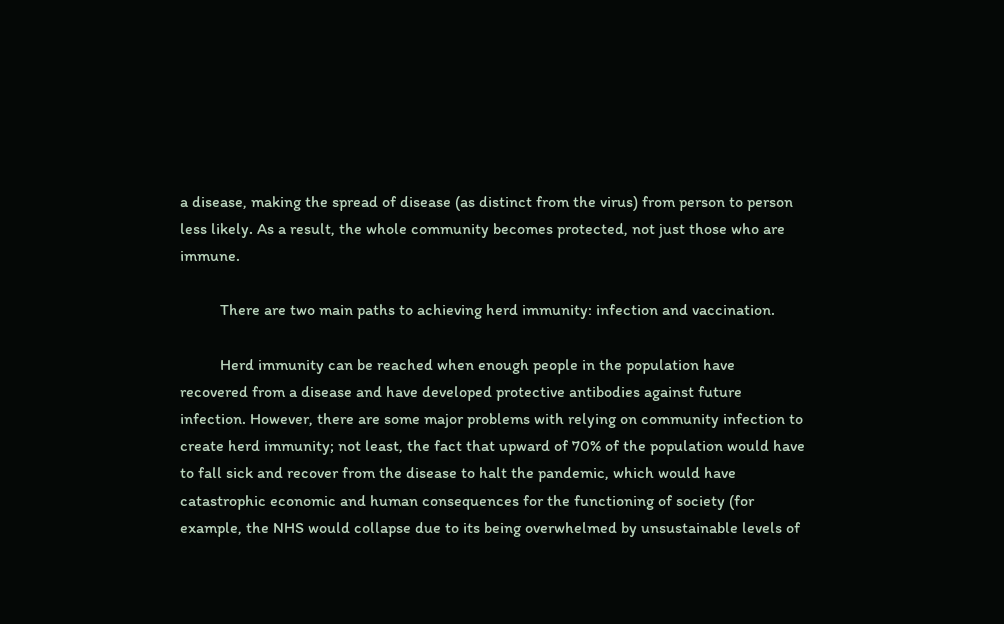a disease, making the spread of disease (as distinct from the virus) from person to person less likely. As a result, the whole community becomes protected, not just those who are immune.

          There are two main paths to achieving herd immunity: infection and vaccination.

          Herd immunity can be reached when enough people in the population have recovered from a disease and have developed protective antibodies against future infection. However, there are some major problems with relying on community infection to create herd immunity; not least, the fact that upward of 70% of the population would have to fall sick and recover from the disease to halt the pandemic, which would have catastrophic economic and human consequences for the functioning of society (for example, the NHS would collapse due to its being overwhelmed by unsustainable levels of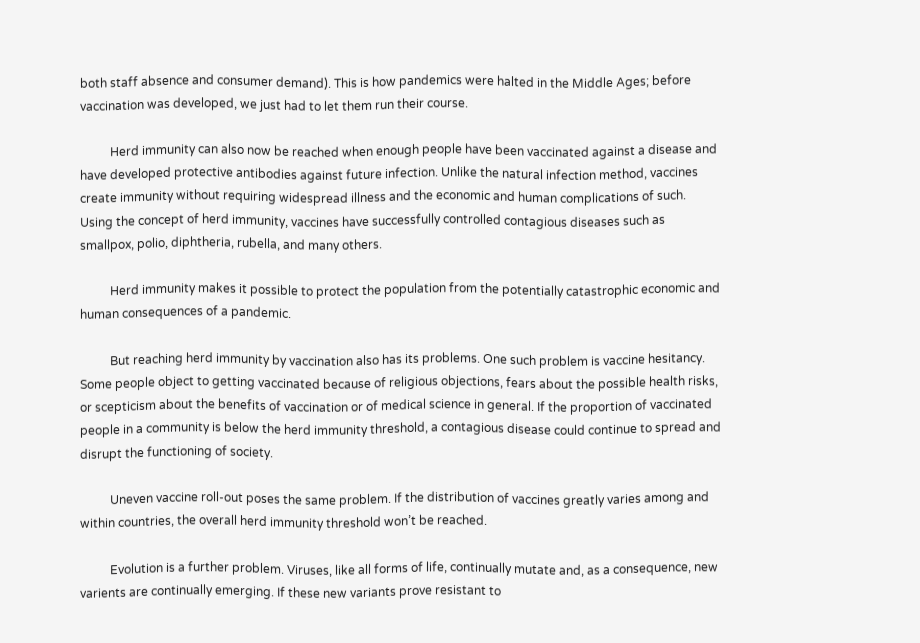both staff absence and consumer demand). This is how pandemics were halted in the Middle Ages; before vaccination was developed, we just had to let them run their course.

          Herd immunity can also now be reached when enough people have been vaccinated against a disease and have developed protective antibodies against future infection. Unlike the natural infection method, vaccines create immunity without requiring widespread illness and the economic and human complications of such. Using the concept of herd immunity, vaccines have successfully controlled contagious diseases such as smallpox, polio, diphtheria, rubella, and many others.

          Herd immunity makes it possible to protect the population from the potentially catastrophic economic and human consequences of a pandemic.

          But reaching herd immunity by vaccination also has its problems. One such problem is vaccine hesitancy. Some people object to getting vaccinated because of religious objections, fears about the possible health risks, or scepticism about the benefits of vaccination or of medical science in general. If the proportion of vaccinated people in a community is below the herd immunity threshold, a contagious disease could continue to spread and disrupt the functioning of society.

          Uneven vaccine roll-out poses the same problem. If the distribution of vaccines greatly varies among and within countries, the overall herd immunity threshold won’t be reached.

          Evolution is a further problem. Viruses, like all forms of life, continually mutate and, as a consequence, new varients are continually emerging. If these new variants prove resistant to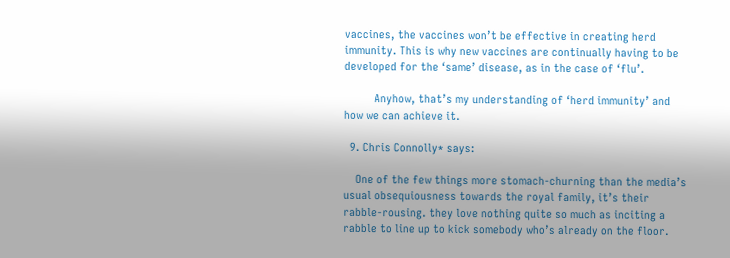vaccines, the vaccines won’t be effective in creating herd immunity. This is why new vaccines are continually having to be developed for the ‘same’ disease, as in the case of ‘flu’.

          Anyhow, that’s my understanding of ‘herd immunity’ and how we can achieve it.

  9. Chris Connolly* says:

    One of the few things more stomach-churning than the media’s usual obsequiousness towards the royal family, it’s their rabble-rousing. they love nothing quite so much as inciting a rabble to line up to kick somebody who’s already on the floor.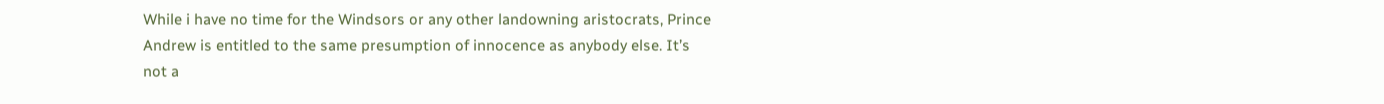While i have no time for the Windsors or any other landowning aristocrats, Prince Andrew is entitled to the same presumption of innocence as anybody else. It’s not a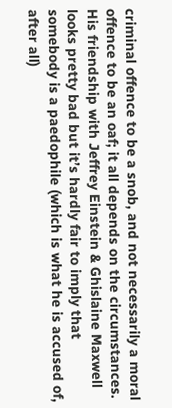criminal offence to be a snob, and not necessarily a moral offence to be an oaf; it all depends on the circumstances. His friendship with Jeffrey Einstein & Ghislaine Maxwell looks pretty bad but it’s hardly fair to imply that somebody is a paedophile (which is what he is accused of, after all)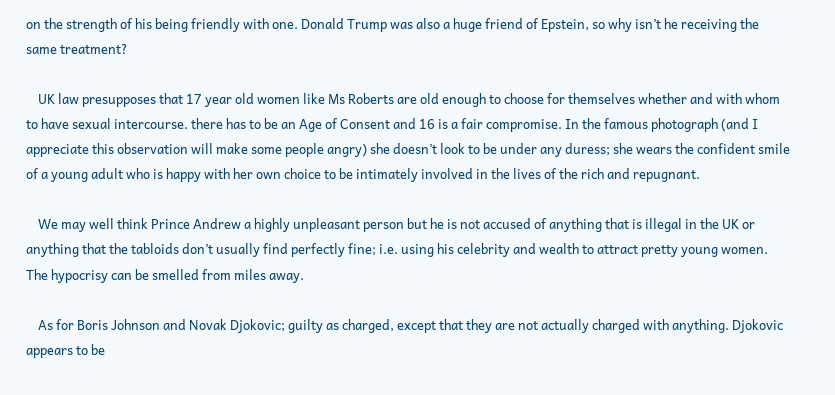on the strength of his being friendly with one. Donald Trump was also a huge friend of Epstein, so why isn’t he receiving the same treatment?

    UK law presupposes that 17 year old women like Ms Roberts are old enough to choose for themselves whether and with whom to have sexual intercourse. there has to be an Age of Consent and 16 is a fair compromise. In the famous photograph (and I appreciate this observation will make some people angry) she doesn’t look to be under any duress; she wears the confident smile of a young adult who is happy with her own choice to be intimately involved in the lives of the rich and repugnant.

    We may well think Prince Andrew a highly unpleasant person but he is not accused of anything that is illegal in the UK or anything that the tabloids don’t usually find perfectly fine; i.e. using his celebrity and wealth to attract pretty young women. The hypocrisy can be smelled from miles away.

    As for Boris Johnson and Novak Djokovic; guilty as charged, except that they are not actually charged with anything. Djokovic appears to be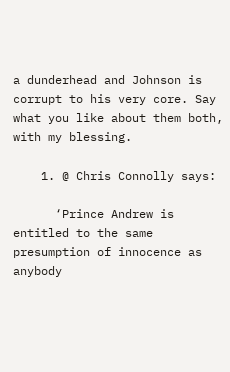a dunderhead and Johnson is corrupt to his very core. Say what you like about them both, with my blessing.

    1. @ Chris Connolly says:

      ‘Prince Andrew is entitled to the same presumption of innocence as anybody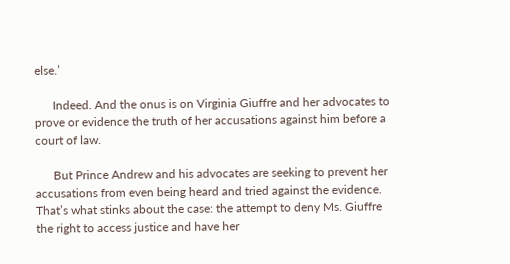else.’

      Indeed. And the onus is on Virginia Giuffre and her advocates to prove or evidence the truth of her accusations against him before a court of law.

      But Prince Andrew and his advocates are seeking to prevent her accusations from even being heard and tried against the evidence. That’s what stinks about the case: the attempt to deny Ms. Giuffre the right to access justice and have her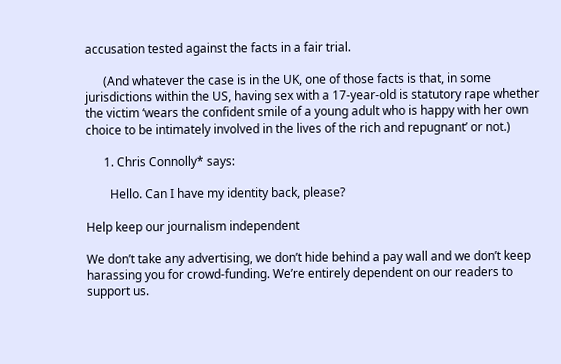accusation tested against the facts in a fair trial.

      (And whatever the case is in the UK, one of those facts is that, in some jurisdictions within the US, having sex with a 17-year-old is statutory rape whether the victim ‘wears the confident smile of a young adult who is happy with her own choice to be intimately involved in the lives of the rich and repugnant’ or not.)

      1. Chris Connolly* says:

        Hello. Can I have my identity back, please?

Help keep our journalism independent

We don’t take any advertising, we don’t hide behind a pay wall and we don’t keep harassing you for crowd-funding. We’re entirely dependent on our readers to support us.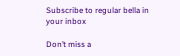Subscribe to regular bella in your inbox

Don’t miss a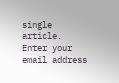single article. Enter your email address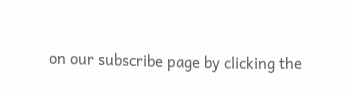on our subscribe page by clicking the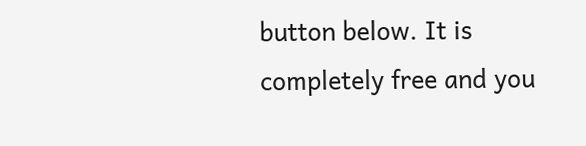button below. It is completely free and you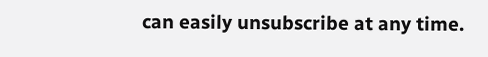can easily unsubscribe at any time.